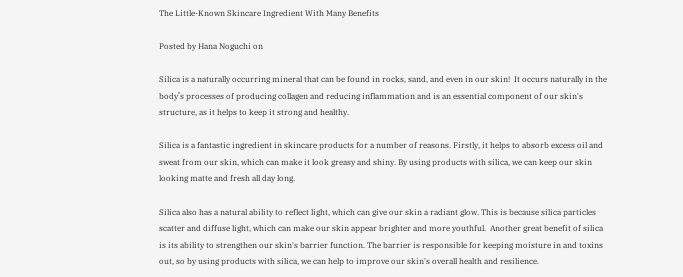The Little-Known Skincare Ingredient With Many Benefits

Posted by Hana Noguchi on

Silica is a naturally occurring mineral that can be found in rocks, sand, and even in our skin!  It occurs naturally in the body’s processes of producing collagen and reducing inflammation and is an essential component of our skin's structure, as it helps to keep it strong and healthy.

Silica is a fantastic ingredient in skincare products for a number of reasons. Firstly, it helps to absorb excess oil and sweat from our skin, which can make it look greasy and shiny. By using products with silica, we can keep our skin looking matte and fresh all day long.

Silica also has a natural ability to reflect light, which can give our skin a radiant glow. This is because silica particles scatter and diffuse light, which can make our skin appear brighter and more youthful.  Another great benefit of silica is its ability to strengthen our skin's barrier function. The barrier is responsible for keeping moisture in and toxins out, so by using products with silica, we can help to improve our skin's overall health and resilience.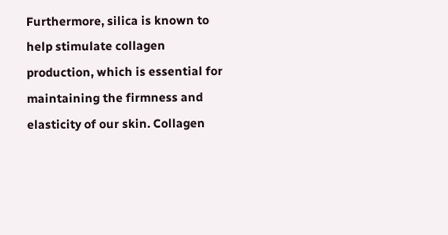Furthermore, silica is known to help stimulate collagen production, which is essential for maintaining the firmness and elasticity of our skin. Collagen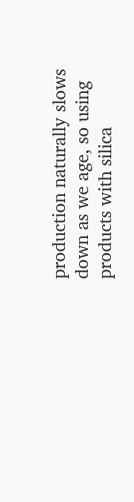production naturally slows down as we age, so using products with silica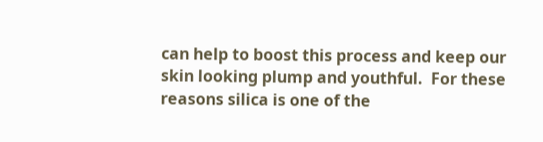can help to boost this process and keep our skin looking plump and youthful.  For these reasons silica is one of the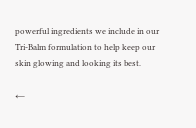powerful ingredients we include in our Tri-Balm formulation to help keep our skin glowing and looking its best.

←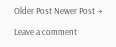Older Post Newer Post →

Leave a comment